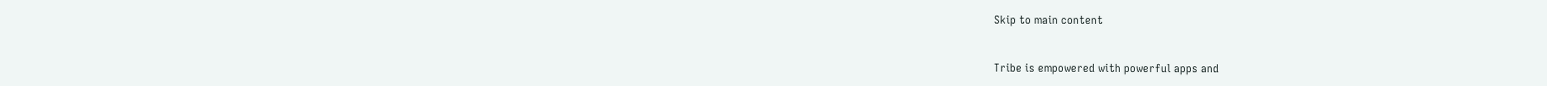Skip to main content


Tribe is empowered with powerful apps and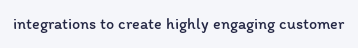integrations to create highly engaging customer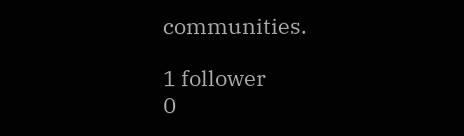communities.

1 follower
0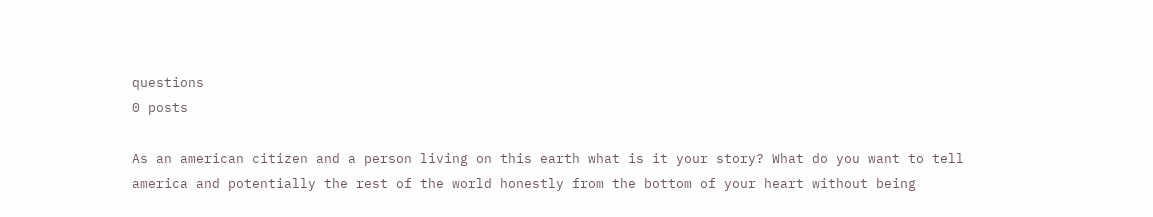questions
0 posts

As an american citizen and a person living on this earth what is it your story? What do you want to tell america and potentially the rest of the world honestly from the bottom of your heart without being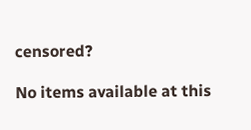censored?

No items available at this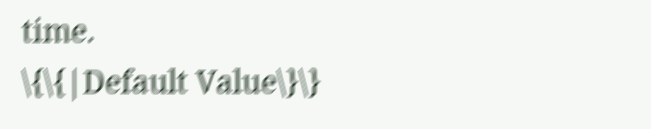time.
\{\{|Default Value\}\}